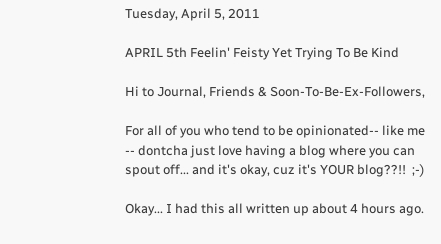Tuesday, April 5, 2011

APRIL 5th Feelin' Feisty Yet Trying To Be Kind

Hi to Journal, Friends & Soon-To-Be-Ex-Followers,

For all of you who tend to be opinionated-- like me -- dontcha just love having a blog where you can spout off... and it's okay, cuz it's YOUR blog??!!  ;-)

Okay... I had this all written up about 4 hours ago.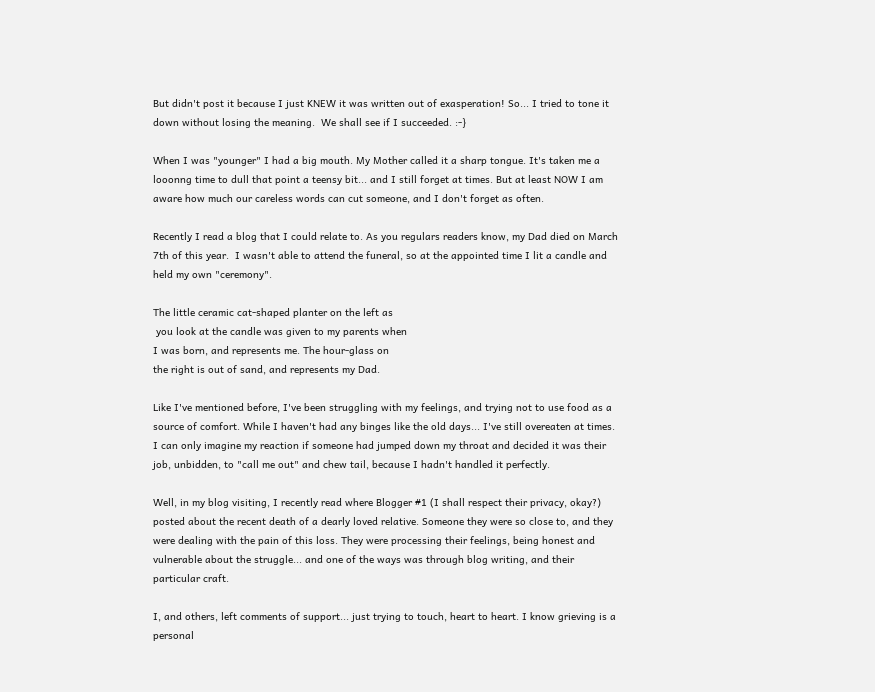But didn't post it because I just KNEW it was written out of exasperation! So... I tried to tone it down without losing the meaning.  We shall see if I succeeded. :-}

When I was "younger" I had a big mouth. My Mother called it a sharp tongue. It's taken me a looonng time to dull that point a teensy bit... and I still forget at times. But at least NOW I am aware how much our careless words can cut someone, and I don't forget as often.

Recently I read a blog that I could relate to. As you regulars readers know, my Dad died on March 7th of this year.  I wasn't able to attend the funeral, so at the appointed time I lit a candle and held my own "ceremony".

The little ceramic cat-shaped planter on the left as
 you look at the candle was given to my parents when
I was born, and represents me. The hour-glass on
the right is out of sand, and represents my Dad.

Like I've mentioned before, I've been struggling with my feelings, and trying not to use food as a source of comfort. While I haven't had any binges like the old days... I've still overeaten at times. I can only imagine my reaction if someone had jumped down my throat and decided it was their job, unbidden, to "call me out" and chew tail, because I hadn't handled it perfectly.

Well, in my blog visiting, I recently read where Blogger #1 (I shall respect their privacy, okay?) posted about the recent death of a dearly loved relative. Someone they were so close to, and they were dealing with the pain of this loss. They were processing their feelings, being honest and vulnerable about the struggle... and one of the ways was through blog writing, and their particular craft.

I, and others, left comments of support... just trying to touch, heart to heart. I know grieving is a personal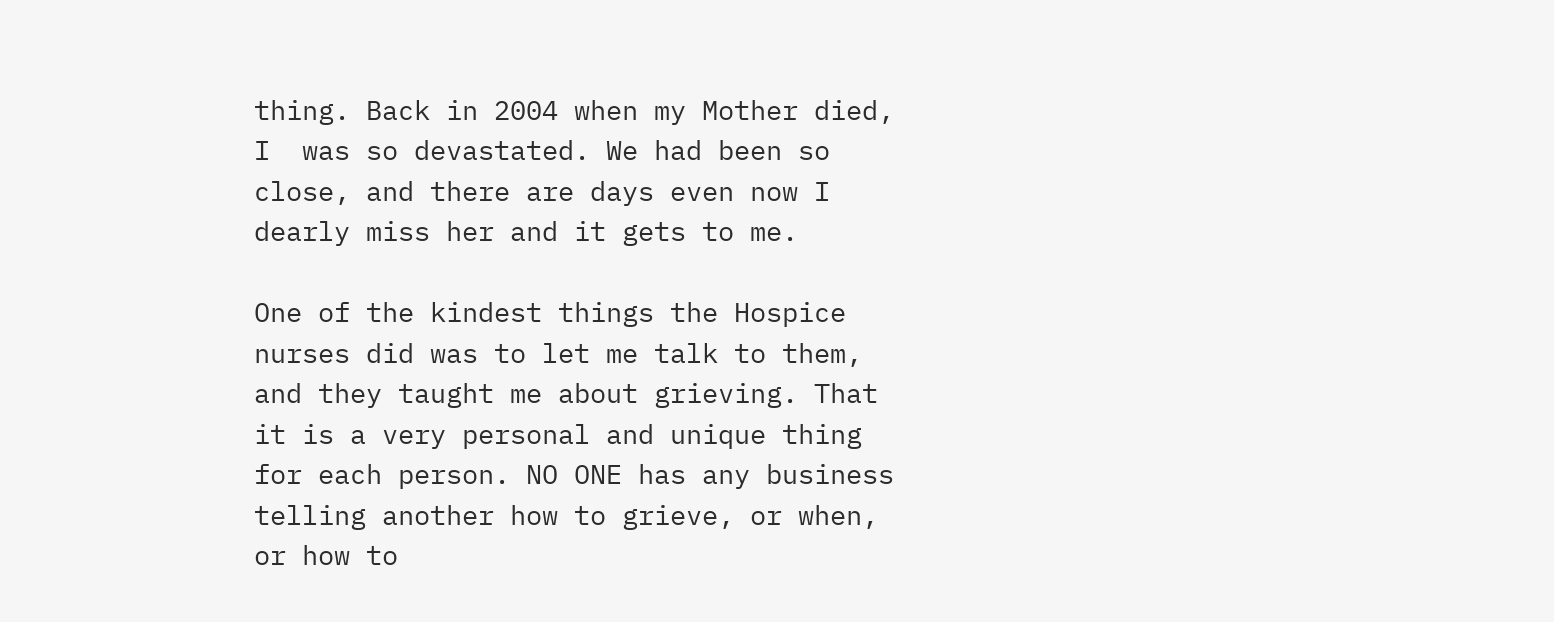thing. Back in 2004 when my Mother died, I  was so devastated. We had been so close, and there are days even now I dearly miss her and it gets to me.

One of the kindest things the Hospice nurses did was to let me talk to them, and they taught me about grieving. That it is a very personal and unique thing for each person. NO ONE has any business telling another how to grieve, or when, or how to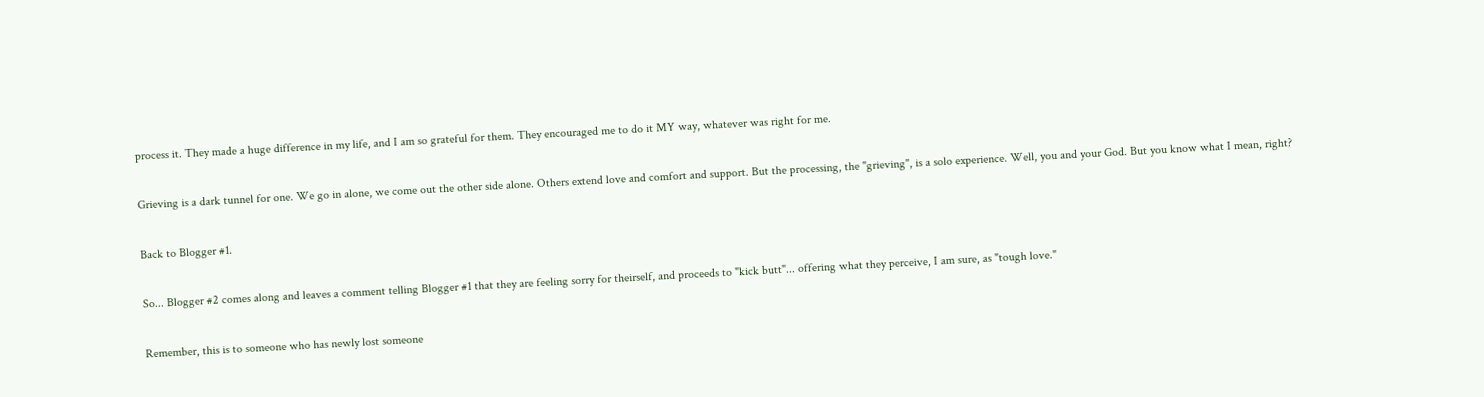process it. They made a huge difference in my life, and I am so grateful for them. They encouraged me to do it MY way, whatever was right for me.

Grieving is a dark tunnel for one. We go in alone, we come out the other side alone. Others extend love and comfort and support. But the processing, the "grieving", is a solo experience. Well, you and your God. But you know what I mean, right?

Back to Blogger #1.

So... Blogger #2 comes along and leaves a comment telling Blogger #1 that they are feeling sorry for theirself, and proceeds to "kick butt"... offering what they perceive, I am sure, as "tough love."

Remember, this is to someone who has newly lost someone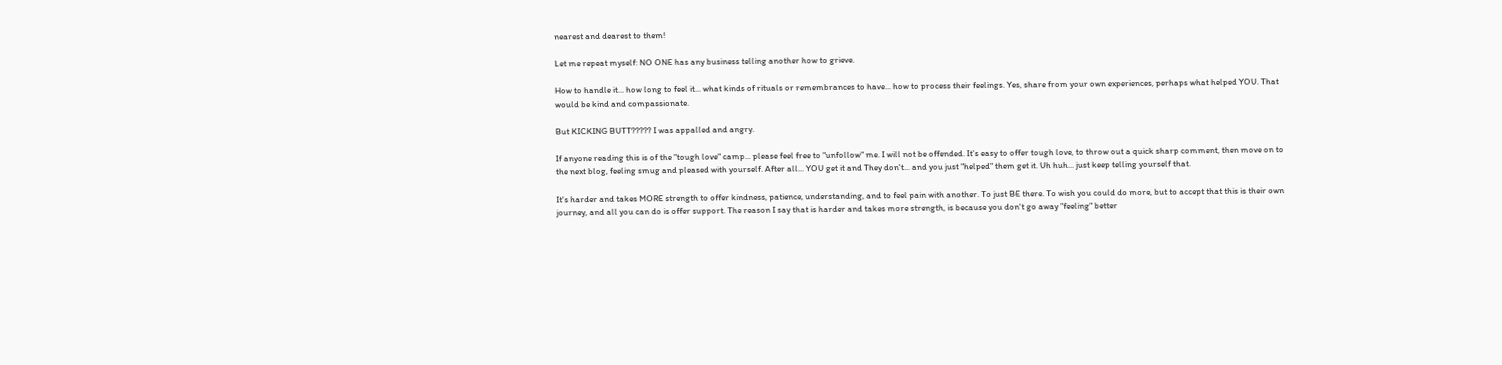nearest and dearest to them!

Let me repeat myself: NO ONE has any business telling another how to grieve.

How to handle it... how long to feel it... what kinds of rituals or remembrances to have... how to process their feelings. Yes, share from your own experiences, perhaps what helped YOU. That would be kind and compassionate.

But KICKING BUTT????? I was appalled and angry.

If anyone reading this is of the "tough love" camp... please feel free to "unfollow" me. I will not be offended. It's easy to offer tough love, to throw out a quick sharp comment, then move on to the next blog, feeling smug and pleased with yourself. After all... YOU get it and They don't... and you just "helped" them get it. Uh huh... just keep telling yourself that.

It's harder and takes MORE strength to offer kindness, patience, understanding, and to feel pain with another. To just BE there. To wish you could do more, but to accept that this is their own journey, and all you can do is offer support. The reason I say that is harder and takes more strength, is because you don't go away "feeling" better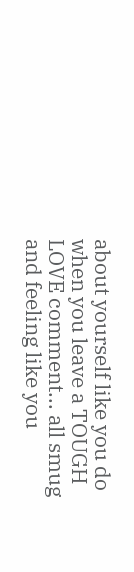about yourself like you do when you leave a TOUGH LOVE comment... all smug and feeling like you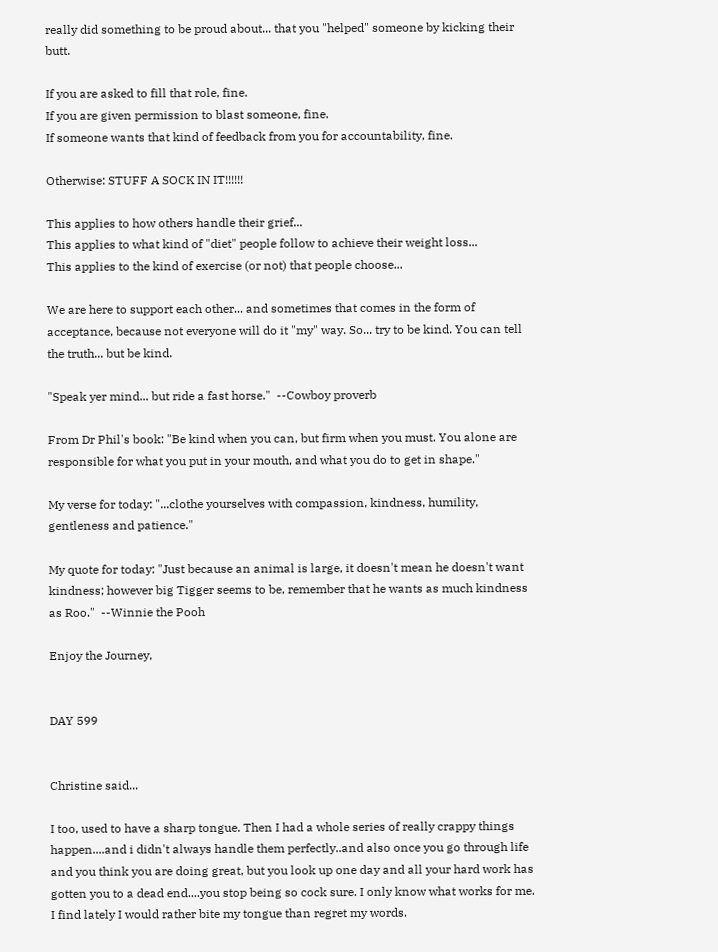really did something to be proud about... that you "helped" someone by kicking their butt.

If you are asked to fill that role, fine.
If you are given permission to blast someone, fine.
If someone wants that kind of feedback from you for accountability, fine.

Otherwise: STUFF A SOCK IN IT!!!!!!

This applies to how others handle their grief...
This applies to what kind of "diet" people follow to achieve their weight loss...
This applies to the kind of exercise (or not) that people choose...

We are here to support each other... and sometimes that comes in the form of acceptance, because not everyone will do it "my" way. So... try to be kind. You can tell the truth... but be kind.

"Speak yer mind... but ride a fast horse."  --Cowboy proverb

From Dr Phil's book: "Be kind when you can, but firm when you must. You alone are responsible for what you put in your mouth, and what you do to get in shape."

My verse for today: "...clothe yourselves with compassion, kindness, humility, gentleness and patience."

My quote for today: "Just because an animal is large, it doesn't mean he doesn't want kindness; however big Tigger seems to be, remember that he wants as much kindness as Roo."  --Winnie the Pooh

Enjoy the Journey,


DAY 599


Christine said...

I too, used to have a sharp tongue. Then I had a whole series of really crappy things happen....and i didn't always handle them perfectly..and also once you go through life and you think you are doing great, but you look up one day and all your hard work has gotten you to a dead end....you stop being so cock sure. I only know what works for me. I find lately I would rather bite my tongue than regret my words.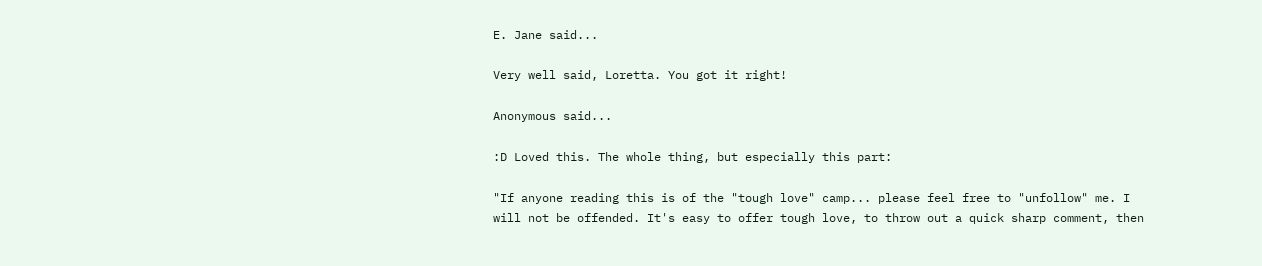E. Jane said...

Very well said, Loretta. You got it right!

Anonymous said...

:D Loved this. The whole thing, but especially this part:

"If anyone reading this is of the "tough love" camp... please feel free to "unfollow" me. I will not be offended. It's easy to offer tough love, to throw out a quick sharp comment, then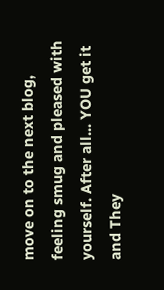move on to the next blog, feeling smug and pleased with yourself. After all... YOU get it and They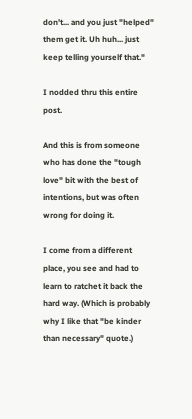don't... and you just "helped" them get it. Uh huh... just keep telling yourself that."

I nodded thru this entire post.

And this is from someone who has done the "tough love" bit with the best of intentions, but was often wrong for doing it.

I come from a different place, you see and had to learn to ratchet it back the hard way. (Which is probably why I like that "be kinder than necessary" quote.)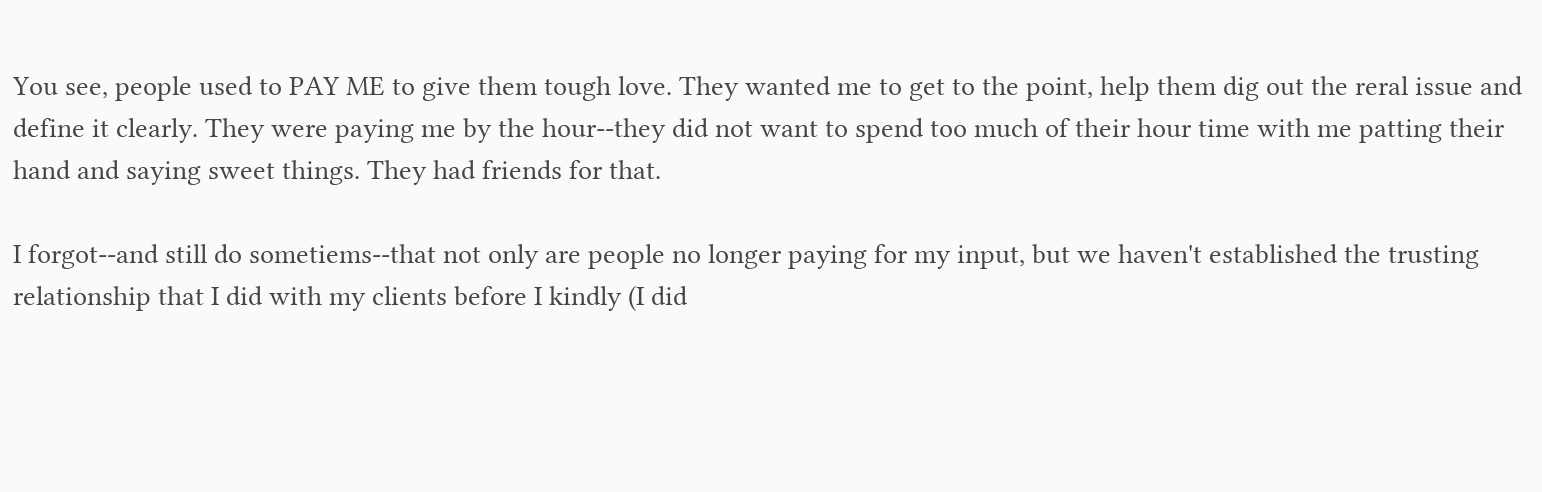You see, people used to PAY ME to give them tough love. They wanted me to get to the point, help them dig out the reral issue and define it clearly. They were paying me by the hour--they did not want to spend too much of their hour time with me patting their hand and saying sweet things. They had friends for that.

I forgot--and still do sometiems--that not only are people no longer paying for my input, but we haven't established the trusting relationship that I did with my clients before I kindly (I did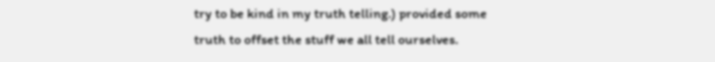try to be kind in my truth telling.) provided some truth to offset the stuff we all tell ourselves.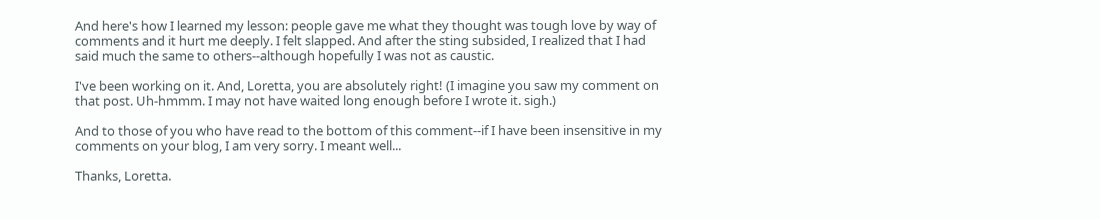And here's how I learned my lesson: people gave me what they thought was tough love by way of comments and it hurt me deeply. I felt slapped. And after the sting subsided, I realized that I had said much the same to others--although hopefully I was not as caustic.

I've been working on it. And, Loretta, you are absolutely right! (I imagine you saw my comment on that post. Uh-hmmm. I may not have waited long enough before I wrote it. sigh.)

And to those of you who have read to the bottom of this comment--if I have been insensitive in my comments on your blog, I am very sorry. I meant well...

Thanks, Loretta.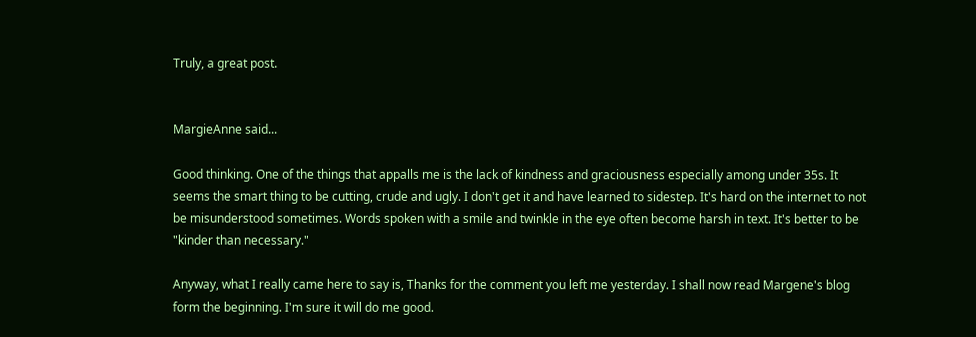Truly, a great post.


MargieAnne said...

Good thinking. One of the things that appalls me is the lack of kindness and graciousness especially among under 35s. It seems the smart thing to be cutting, crude and ugly. I don't get it and have learned to sidestep. It's hard on the internet to not be misunderstood sometimes. Words spoken with a smile and twinkle in the eye often become harsh in text. It's better to be "kinder than necessary."

Anyway, what I really came here to say is, Thanks for the comment you left me yesterday. I shall now read Margene's blog form the beginning. I'm sure it will do me good.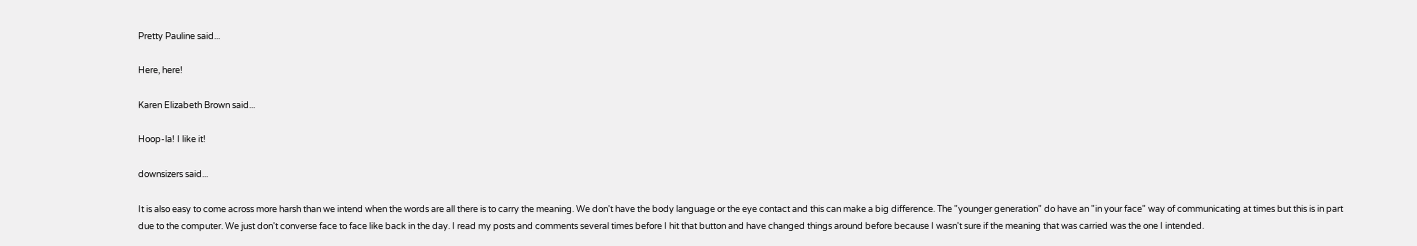Pretty Pauline said...

Here, here!

Karen Elizabeth Brown said...

Hoop-la! I like it!

downsizers said...

It is also easy to come across more harsh than we intend when the words are all there is to carry the meaning. We don't have the body language or the eye contact and this can make a big difference. The "younger generation" do have an "in your face" way of communicating at times but this is in part due to the computer. We just don't converse face to face like back in the day. I read my posts and comments several times before I hit that button and have changed things around before because I wasn't sure if the meaning that was carried was the one I intended.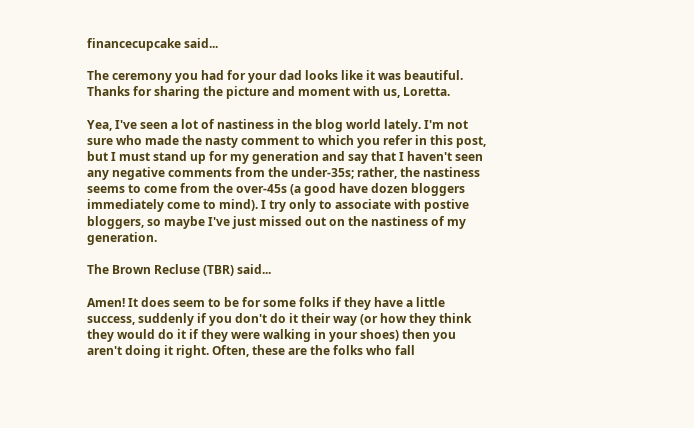financecupcake said...

The ceremony you had for your dad looks like it was beautiful. Thanks for sharing the picture and moment with us, Loretta.

Yea, I've seen a lot of nastiness in the blog world lately. I'm not sure who made the nasty comment to which you refer in this post, but I must stand up for my generation and say that I haven't seen any negative comments from the under-35s; rather, the nastiness seems to come from the over-45s (a good have dozen bloggers immediately come to mind). I try only to associate with postive bloggers, so maybe I've just missed out on the nastiness of my generation.

The Brown Recluse (TBR) said...

Amen! It does seem to be for some folks if they have a little success, suddenly if you don't do it their way (or how they think they would do it if they were walking in your shoes) then you aren't doing it right. Often, these are the folks who fall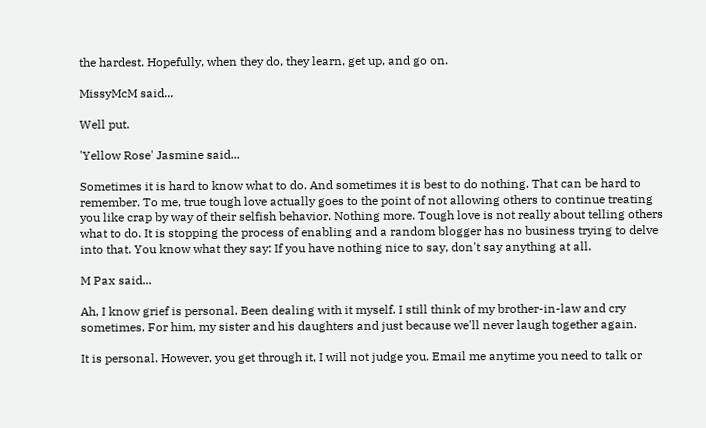the hardest. Hopefully, when they do, they learn, get up, and go on.

MissyMcM said...

Well put.

'Yellow Rose' Jasmine said...

Sometimes it is hard to know what to do. And sometimes it is best to do nothing. That can be hard to remember. To me, true tough love actually goes to the point of not allowing others to continue treating you like crap by way of their selfish behavior. Nothing more. Tough love is not really about telling others what to do. It is stopping the process of enabling and a random blogger has no business trying to delve into that. You know what they say: If you have nothing nice to say, don't say anything at all.

M Pax said...

Ah, I know grief is personal. Been dealing with it myself. I still think of my brother-in-law and cry sometimes. For him, my sister and his daughters and just because we'll never laugh together again.

It is personal. However, you get through it, I will not judge you. Email me anytime you need to talk or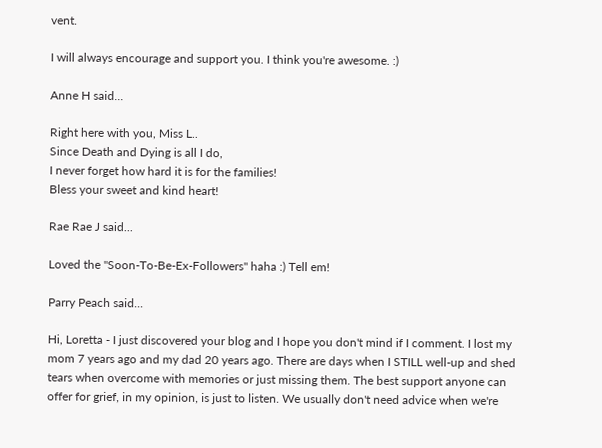vent.

I will always encourage and support you. I think you're awesome. :)

Anne H said...

Right here with you, Miss L..
Since Death and Dying is all I do,
I never forget how hard it is for the families!
Bless your sweet and kind heart!

Rae Rae J said...

Loved the "Soon-To-Be-Ex-Followers" haha :) Tell em!

Parry Peach said...

Hi, Loretta - I just discovered your blog and I hope you don't mind if I comment. I lost my mom 7 years ago and my dad 20 years ago. There are days when I STILL well-up and shed tears when overcome with memories or just missing them. The best support anyone can offer for grief, in my opinion, is just to listen. We usually don't need advice when we're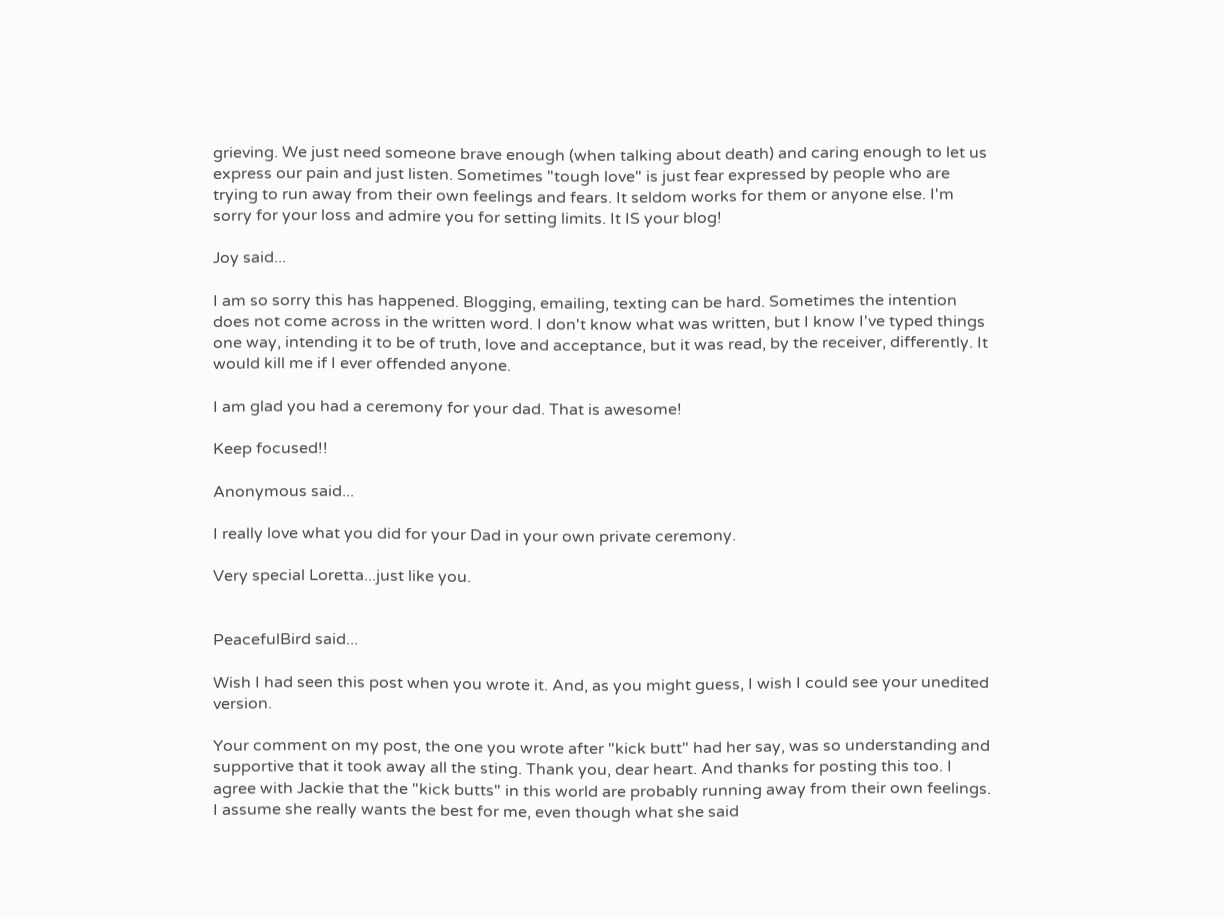grieving. We just need someone brave enough (when talking about death) and caring enough to let us express our pain and just listen. Sometimes "tough love" is just fear expressed by people who are trying to run away from their own feelings and fears. It seldom works for them or anyone else. I'm sorry for your loss and admire you for setting limits. It IS your blog!

Joy said...

I am so sorry this has happened. Blogging, emailing, texting can be hard. Sometimes the intention does not come across in the written word. I don't know what was written, but I know I've typed things one way, intending it to be of truth, love and acceptance, but it was read, by the receiver, differently. It would kill me if I ever offended anyone.

I am glad you had a ceremony for your dad. That is awesome!

Keep focused!!

Anonymous said...

I really love what you did for your Dad in your own private ceremony.

Very special Loretta...just like you.


PeacefulBird said...

Wish I had seen this post when you wrote it. And, as you might guess, I wish I could see your unedited version.

Your comment on my post, the one you wrote after "kick butt" had her say, was so understanding and supportive that it took away all the sting. Thank you, dear heart. And thanks for posting this too. I agree with Jackie that the "kick butts" in this world are probably running away from their own feelings. I assume she really wants the best for me, even though what she said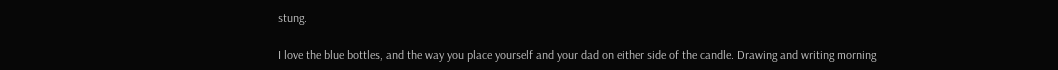stung.

I love the blue bottles, and the way you place yourself and your dad on either side of the candle. Drawing and writing morning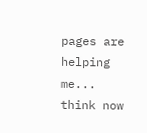pages are helping me... think now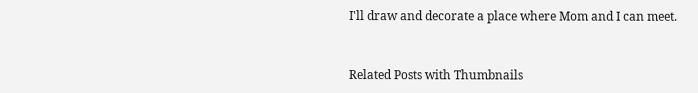I'll draw and decorate a place where Mom and I can meet.


Related Posts with Thumbnails